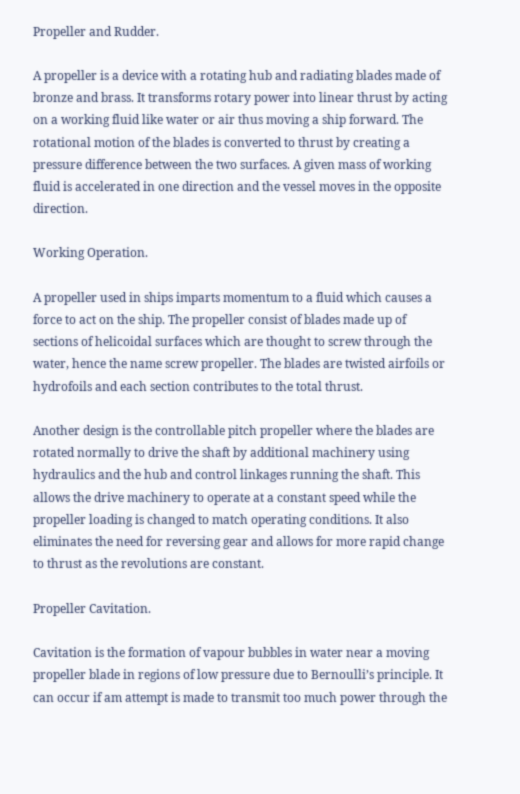Propeller and Rudder.

A propeller is a device with a rotating hub and radiating blades made of bronze and brass. It transforms rotary power into linear thrust by acting on a working fluid like water or air thus moving a ship forward. The rotational motion of the blades is converted to thrust by creating a pressure difference between the two surfaces. A given mass of working fluid is accelerated in one direction and the vessel moves in the opposite direction.

Working Operation.

A propeller used in ships imparts momentum to a fluid which causes a force to act on the ship. The propeller consist of blades made up of sections of helicoidal surfaces which are thought to screw through the water, hence the name screw propeller. The blades are twisted airfoils or hydrofoils and each section contributes to the total thrust.

Another design is the controllable pitch propeller where the blades are rotated normally to drive the shaft by additional machinery using hydraulics and the hub and control linkages running the shaft. This allows the drive machinery to operate at a constant speed while the propeller loading is changed to match operating conditions. It also eliminates the need for reversing gear and allows for more rapid change to thrust as the revolutions are constant.

Propeller Cavitation.

Cavitation is the formation of vapour bubbles in water near a moving propeller blade in regions of low pressure due to Bernoulli’s principle. It can occur if am attempt is made to transmit too much power through the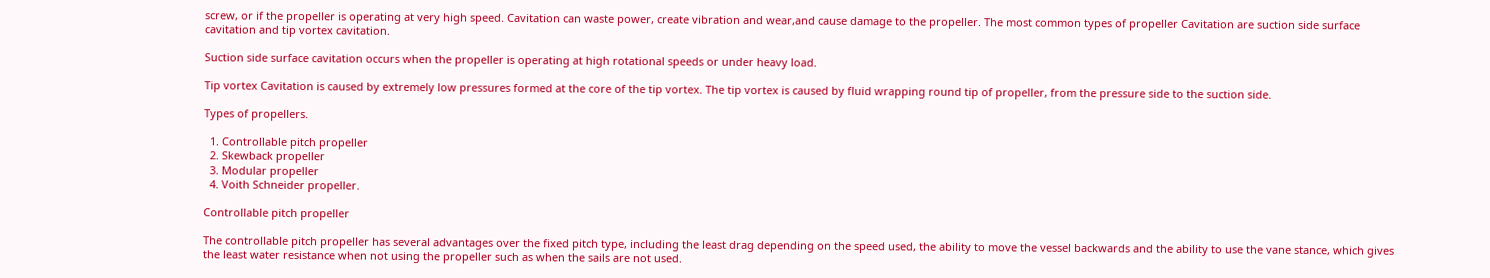screw, or if the propeller is operating at very high speed. Cavitation can waste power, create vibration and wear,and cause damage to the propeller. The most common types of propeller Cavitation are suction side surface cavitation and tip vortex cavitation.

Suction side surface cavitation occurs when the propeller is operating at high rotational speeds or under heavy load.

Tip vortex Cavitation is caused by extremely low pressures formed at the core of the tip vortex. The tip vortex is caused by fluid wrapping round tip of propeller, from the pressure side to the suction side.

Types of propellers.

  1. Controllable pitch propeller
  2. Skewback propeller
  3. Modular propeller
  4. Voith Schneider propeller.

Controllable pitch propeller

The controllable pitch propeller has several advantages over the fixed pitch type, including the least drag depending on the speed used, the ability to move the vessel backwards and the ability to use the vane stance, which gives the least water resistance when not using the propeller such as when the sails are not used.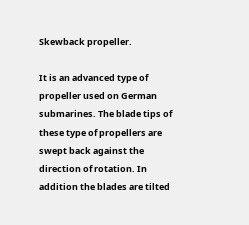Skewback propeller.

It is an advanced type of propeller used on German submarines. The blade tips of these type of propellers are swept back against the direction of rotation. In addition the blades are tilted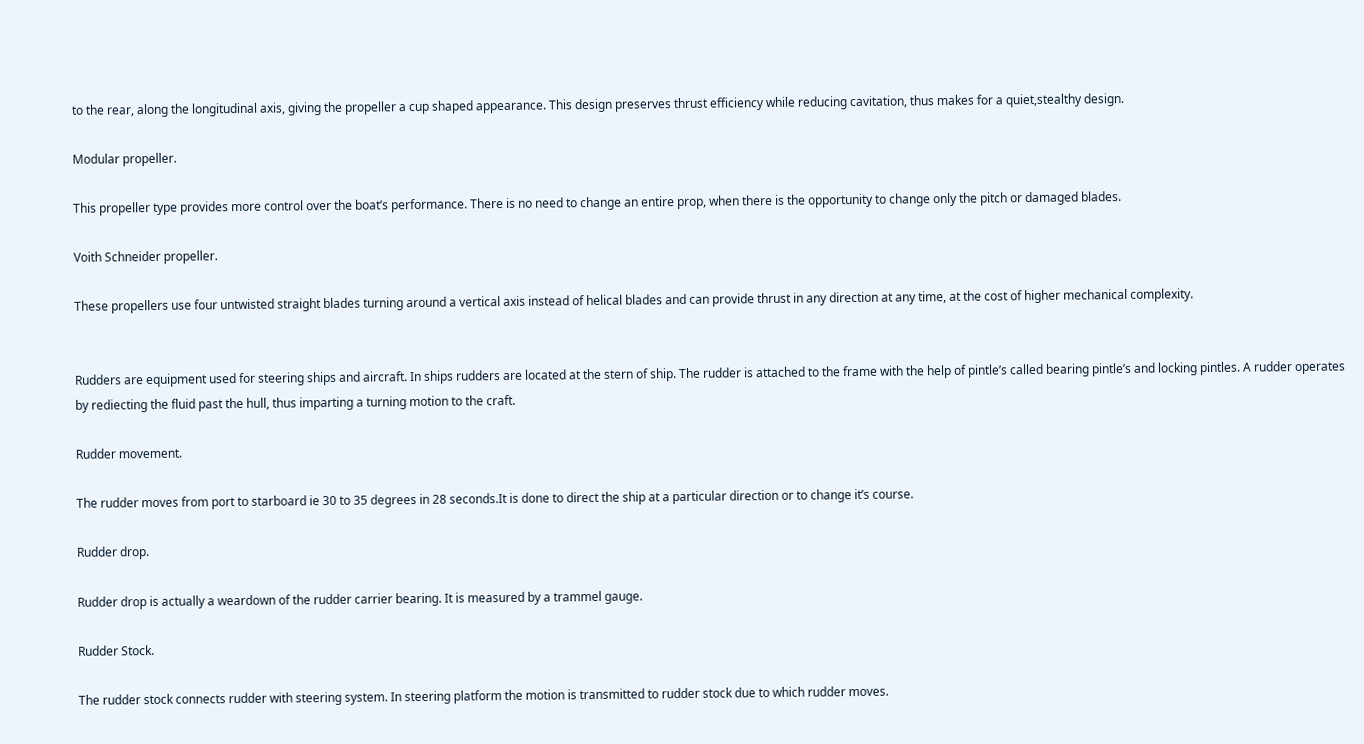to the rear, along the longitudinal axis, giving the propeller a cup shaped appearance. This design preserves thrust efficiency while reducing cavitation, thus makes for a quiet,stealthy design.

Modular propeller.

This propeller type provides more control over the boat’s performance. There is no need to change an entire prop, when there is the opportunity to change only the pitch or damaged blades.

Voith Schneider propeller.

These propellers use four untwisted straight blades turning around a vertical axis instead of helical blades and can provide thrust in any direction at any time, at the cost of higher mechanical complexity.


Rudders are equipment used for steering ships and aircraft. In ships rudders are located at the stern of ship. The rudder is attached to the frame with the help of pintle’s called bearing pintle’s and locking pintles. A rudder operates by rediecting the fluid past the hull, thus imparting a turning motion to the craft.

Rudder movement.

The rudder moves from port to starboard ie 30 to 35 degrees in 28 seconds.It is done to direct the ship at a particular direction or to change it’s course.

Rudder drop.

Rudder drop is actually a weardown of the rudder carrier bearing. It is measured by a trammel gauge.

Rudder Stock.

The rudder stock connects rudder with steering system. In steering platform the motion is transmitted to rudder stock due to which rudder moves.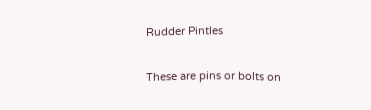Rudder Pintles

These are pins or bolts on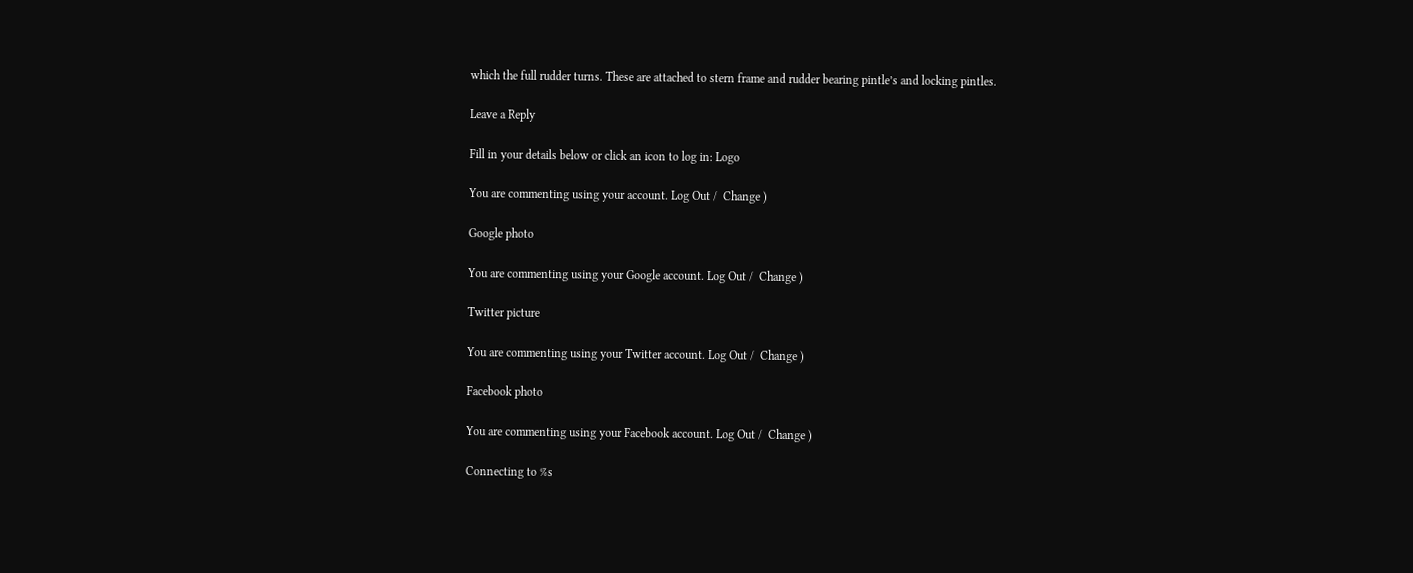which the full rudder turns. These are attached to stern frame and rudder bearing pintle’s and locking pintles.

Leave a Reply

Fill in your details below or click an icon to log in: Logo

You are commenting using your account. Log Out /  Change )

Google photo

You are commenting using your Google account. Log Out /  Change )

Twitter picture

You are commenting using your Twitter account. Log Out /  Change )

Facebook photo

You are commenting using your Facebook account. Log Out /  Change )

Connecting to %s